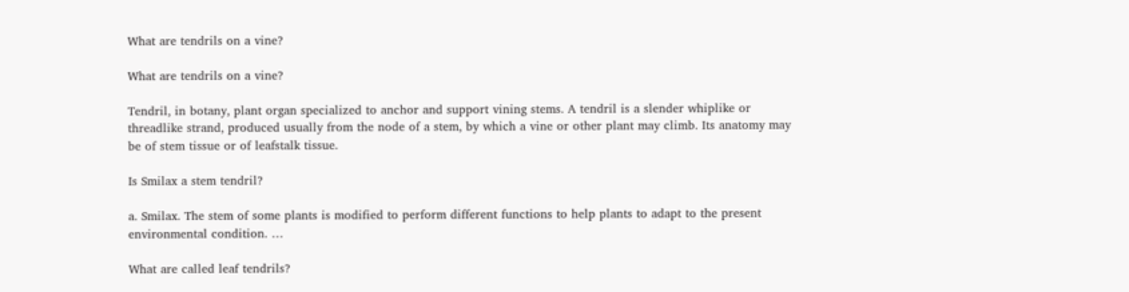What are tendrils on a vine?

What are tendrils on a vine?

Tendril, in botany, plant organ specialized to anchor and support vining stems. A tendril is a slender whiplike or threadlike strand, produced usually from the node of a stem, by which a vine or other plant may climb. Its anatomy may be of stem tissue or of leafstalk tissue.

Is Smilax a stem tendril?

a. Smilax. The stem of some plants is modified to perform different functions to help plants to adapt to the present environmental condition. …

What are called leaf tendrils?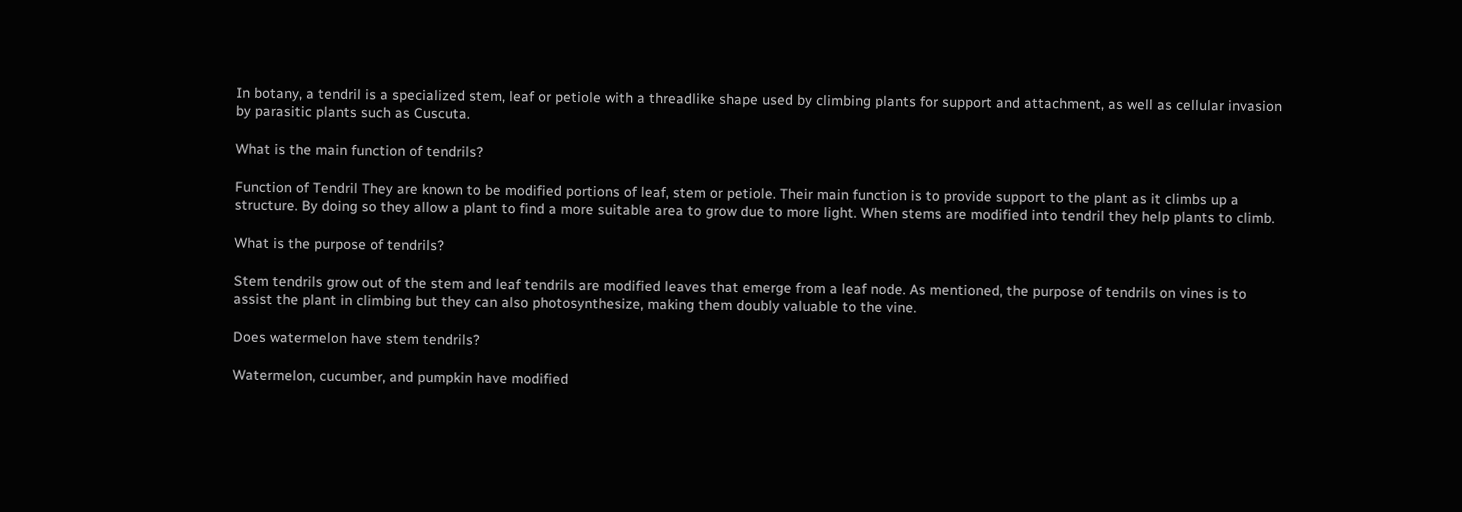In botany, a tendril is a specialized stem, leaf or petiole with a threadlike shape used by climbing plants for support and attachment, as well as cellular invasion by parasitic plants such as Cuscuta.

What is the main function of tendrils?

Function of Tendril They are known to be modified portions of leaf, stem or petiole. Their main function is to provide support to the plant as it climbs up a structure. By doing so they allow a plant to find a more suitable area to grow due to more light. When stems are modified into tendril they help plants to climb.

What is the purpose of tendrils?

Stem tendrils grow out of the stem and leaf tendrils are modified leaves that emerge from a leaf node. As mentioned, the purpose of tendrils on vines is to assist the plant in climbing but they can also photosynthesize, making them doubly valuable to the vine.

Does watermelon have stem tendrils?

Watermelon, cucumber, and pumpkin have modified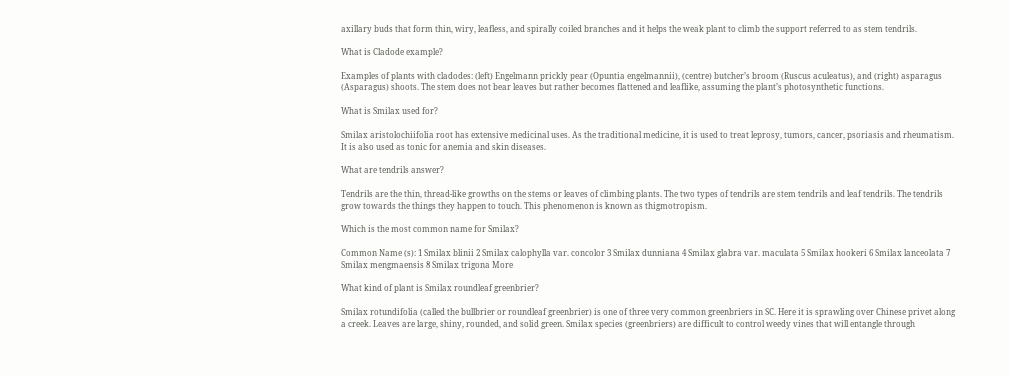axillary buds that form thin, wiry, leafless, and spirally coiled branches and it helps the weak plant to climb the support referred to as stem tendrils.

What is Cladode example?

Examples of plants with cladodes: (left) Engelmann prickly pear (Opuntia engelmannii), (centre) butcher’s broom (Ruscus aculeatus), and (right) asparagus (Asparagus) shoots. The stem does not bear leaves but rather becomes flattened and leaflike, assuming the plant’s photosynthetic functions.

What is Smilax used for?

Smilax aristolochiifolia root has extensive medicinal uses. As the traditional medicine, it is used to treat leprosy, tumors, cancer, psoriasis and rheumatism. It is also used as tonic for anemia and skin diseases.

What are tendrils answer?

Tendrils are the thin, thread-like growths on the stems or leaves of climbing plants. The two types of tendrils are stem tendrils and leaf tendrils. The tendrils grow towards the things they happen to touch. This phenomenon is known as thigmotropism.

Which is the most common name for Smilax?

Common Name (s): 1 Smilax blinii 2 Smilax calophylla var. concolor 3 Smilax dunniana 4 Smilax glabra var. maculata 5 Smilax hookeri 6 Smilax lanceolata 7 Smilax mengmaensis 8 Smilax trigona More

What kind of plant is Smilax roundleaf greenbrier?

Smilax rotundifolia (called the bullbrier or roundleaf greenbrier) is one of three very common greenbriers in SC. Here it is sprawling over Chinese privet along a creek. Leaves are large, shiny, rounded, and solid green. Smilax species (greenbriers) are difficult to control weedy vines that will entangle through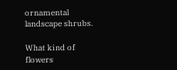ornamental landscape shrubs.

What kind of flowers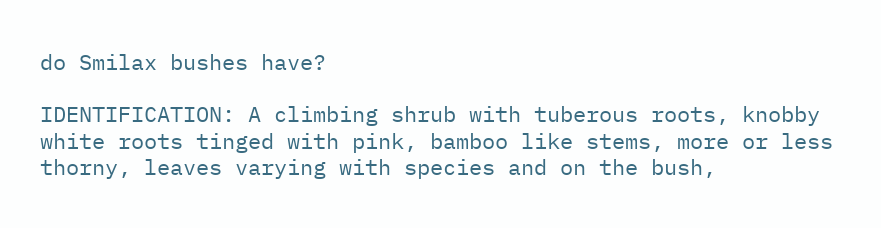do Smilax bushes have?

IDENTIFICATION: A climbing shrub with tuberous roots, knobby white roots tinged with pink, bamboo like stems, more or less thorny, leaves varying with species and on the bush,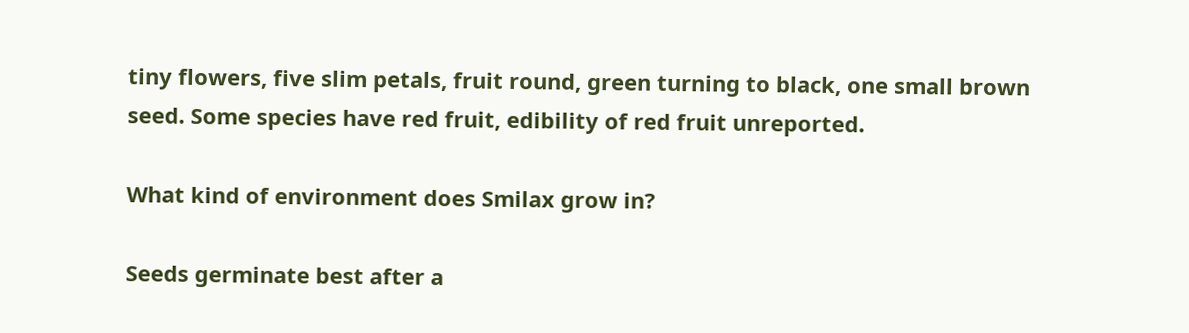tiny flowers, five slim petals, fruit round, green turning to black, one small brown seed. Some species have red fruit, edibility of red fruit unreported.

What kind of environment does Smilax grow in?

Seeds germinate best after a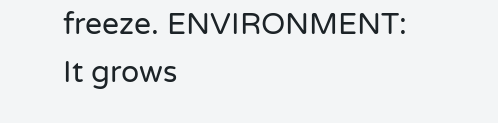freeze. ENVIRONMENT: It grows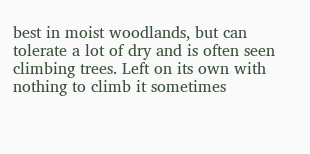best in moist woodlands, but can tolerate a lot of dry and is often seen climbing trees. Left on its own with nothing to climb it sometimes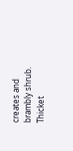creates and brambly shrub. Thicket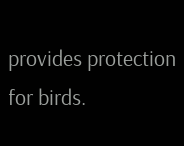provides protection for birds.